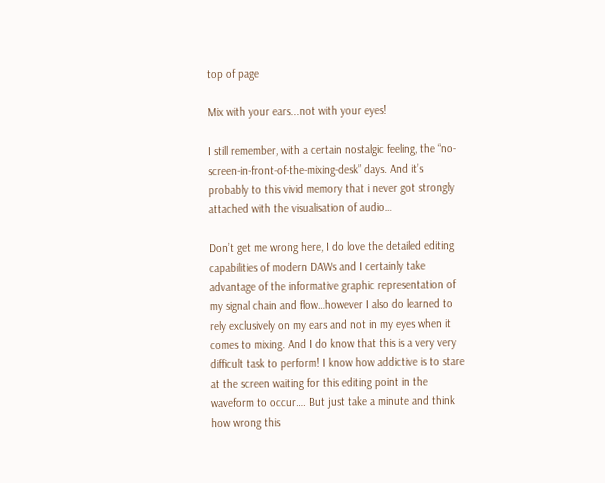top of page

Mix with your ears...not with your eyes!

I still remember, with a certain nostalgic feeling, the “no-screen-in-front-of-the-mixing-desk” days. And it’s probably to this vivid memory that i never got strongly attached with the visualisation of audio…

Don’t get me wrong here, I do love the detailed editing capabilities of modern DAWs and I certainly take advantage of the informative graphic representation of my signal chain and flow…however I also do learned to rely exclusively on my ears and not in my eyes when it comes to mixing. And I do know that this is a very very difficult task to perform! I know how addictive is to stare at the screen waiting for this editing point in the waveform to occur…. But just take a minute and think how wrong this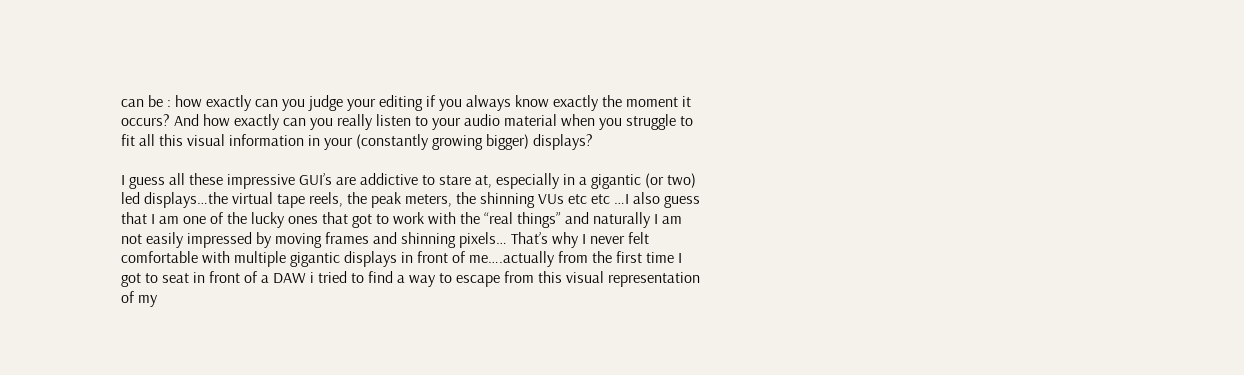can be : how exactly can you judge your editing if you always know exactly the moment it occurs? And how exactly can you really listen to your audio material when you struggle to fit all this visual information in your (constantly growing bigger) displays?

I guess all these impressive GUI’s are addictive to stare at, especially in a gigantic (or two) led displays…the virtual tape reels, the peak meters, the shinning VUs etc etc …I also guess that I am one of the lucky ones that got to work with the “real things” and naturally I am not easily impressed by moving frames and shinning pixels… That’s why I never felt comfortable with multiple gigantic displays in front of me….actually from the first time I got to seat in front of a DAW i tried to find a way to escape from this visual representation of my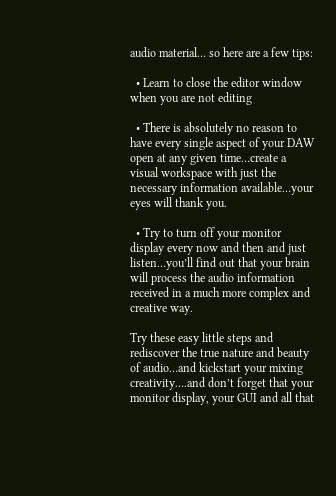audio material… so here are a few tips:

  • Learn to close the editor window when you are not editing

  • There is absolutely no reason to have every single aspect of your DAW open at any given time…create a visual workspace with just the necessary information available…your eyes will thank you.

  • Try to turn off your monitor display every now and then and just listen…you’ll find out that your brain will process the audio information received in a much more complex and creative way.

Try these easy little steps and rediscover the true nature and beauty of audio…and kickstart your mixing creativity….and don’t forget that your monitor display, your GUI and all that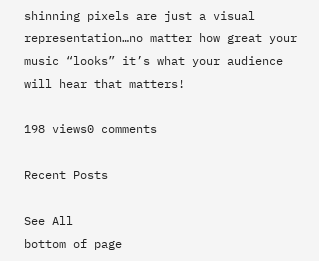shinning pixels are just a visual representation…no matter how great your music “looks” it’s what your audience will hear that matters!

198 views0 comments

Recent Posts

See All
bottom of page